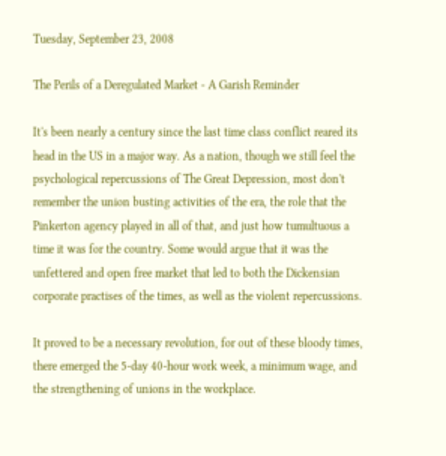Tuesday, September 23, 2008

The Perils of a Deregulated Market - A Garish Reminder

It's been nearly a century since the last time class conflict reared its head in the US in a major way. As a nation, though we still feel the psychological repercussions of The Great Depression, most don't remember the union busting activities of the era, the role that the Pinkerton agency played in all of that, and just how tumultuous a time it was for the country. Some would argue that it was the unfettered and open free market that led to both the Dickensian corporate practises of the times, as well as the violent repercussions.

It proved to be a necessary revolution, for out of these bloody times, there emerged the 5-day 40-hour work week, a minimum wage, and the strengthening of unions in the workplace.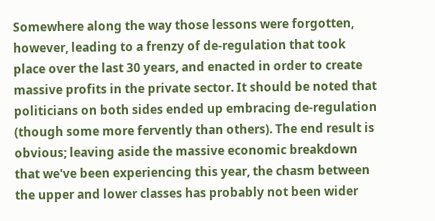Somewhere along the way those lessons were forgotten, however, leading to a frenzy of de-regulation that took place over the last 30 years, and enacted in order to create massive profits in the private sector. It should be noted that politicians on both sides ended up embracing de-regulation (though some more fervently than others). The end result is obvious; leaving aside the massive economic breakdown that we've been experiencing this year, the chasm between the upper and lower classes has probably not been wider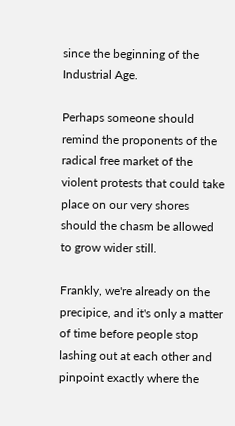since the beginning of the Industrial Age.

Perhaps someone should remind the proponents of the radical free market of the violent protests that could take place on our very shores should the chasm be allowed to grow wider still.

Frankly, we're already on the precipice, and it's only a matter of time before people stop lashing out at each other and pinpoint exactly where the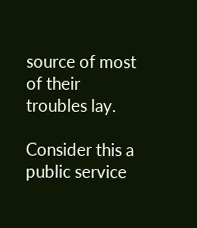source of most of their troubles lay.

Consider this a public service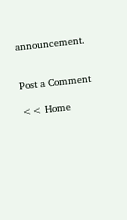announcement.


Post a Comment

<< Home